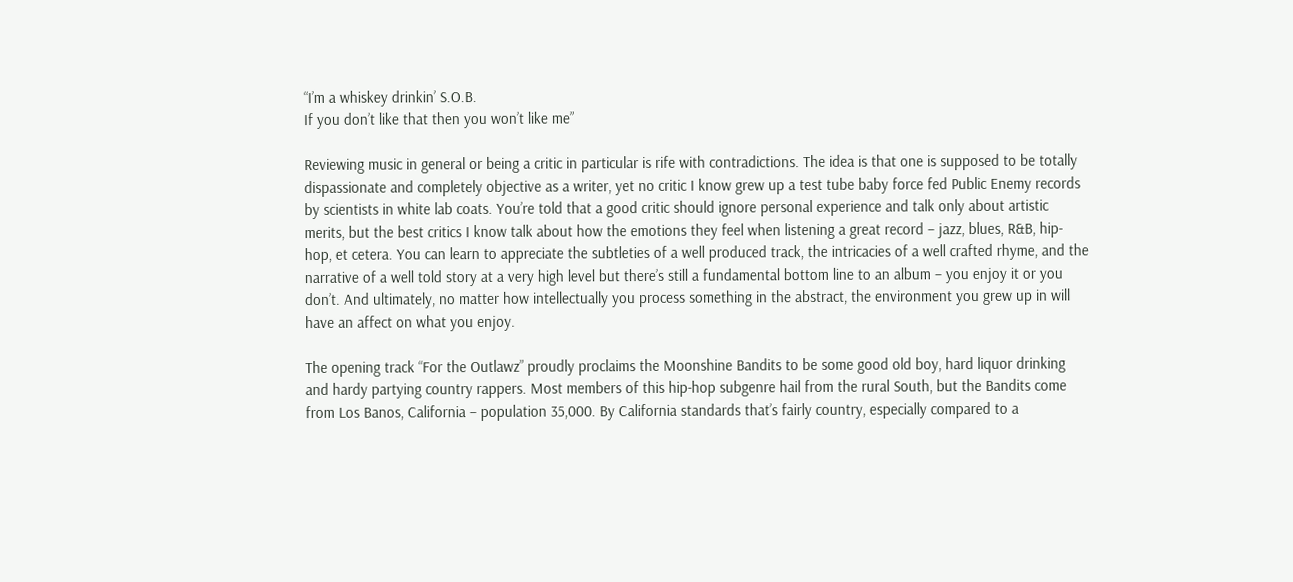“I’m a whiskey drinkin’ S.O.B.
If you don’t like that then you won’t like me”

Reviewing music in general or being a critic in particular is rife with contradictions. The idea is that one is supposed to be totally dispassionate and completely objective as a writer, yet no critic I know grew up a test tube baby force fed Public Enemy records by scientists in white lab coats. You’re told that a good critic should ignore personal experience and talk only about artistic merits, but the best critics I know talk about how the emotions they feel when listening a great record – jazz, blues, R&B, hip-hop, et cetera. You can learn to appreciate the subtleties of a well produced track, the intricacies of a well crafted rhyme, and the narrative of a well told story at a very high level but there’s still a fundamental bottom line to an album – you enjoy it or you don’t. And ultimately, no matter how intellectually you process something in the abstract, the environment you grew up in will have an affect on what you enjoy.

The opening track “For the Outlawz” proudly proclaims the Moonshine Bandits to be some good old boy, hard liquor drinking and hardy partying country rappers. Most members of this hip-hop subgenre hail from the rural South, but the Bandits come from Los Banos, California – population 35,000. By California standards that’s fairly country, especially compared to a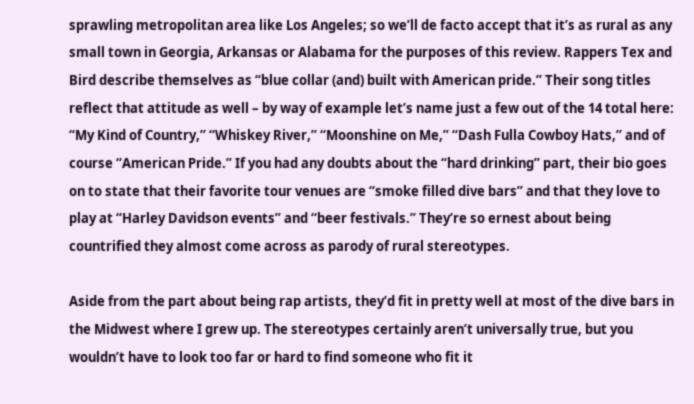sprawling metropolitan area like Los Angeles; so we’ll de facto accept that it’s as rural as any small town in Georgia, Arkansas or Alabama for the purposes of this review. Rappers Tex and Bird describe themselves as “blue collar (and) built with American pride.” Their song titles reflect that attitude as well – by way of example let’s name just a few out of the 14 total here: “My Kind of Country,” “Whiskey River,” “Moonshine on Me,” “Dash Fulla Cowboy Hats,” and of course “American Pride.” If you had any doubts about the “hard drinking” part, their bio goes on to state that their favorite tour venues are “smoke filled dive bars” and that they love to play at “Harley Davidson events” and “beer festivals.” They’re so ernest about being countrified they almost come across as parody of rural stereotypes.

Aside from the part about being rap artists, they’d fit in pretty well at most of the dive bars in the Midwest where I grew up. The stereotypes certainly aren’t universally true, but you wouldn’t have to look too far or hard to find someone who fit it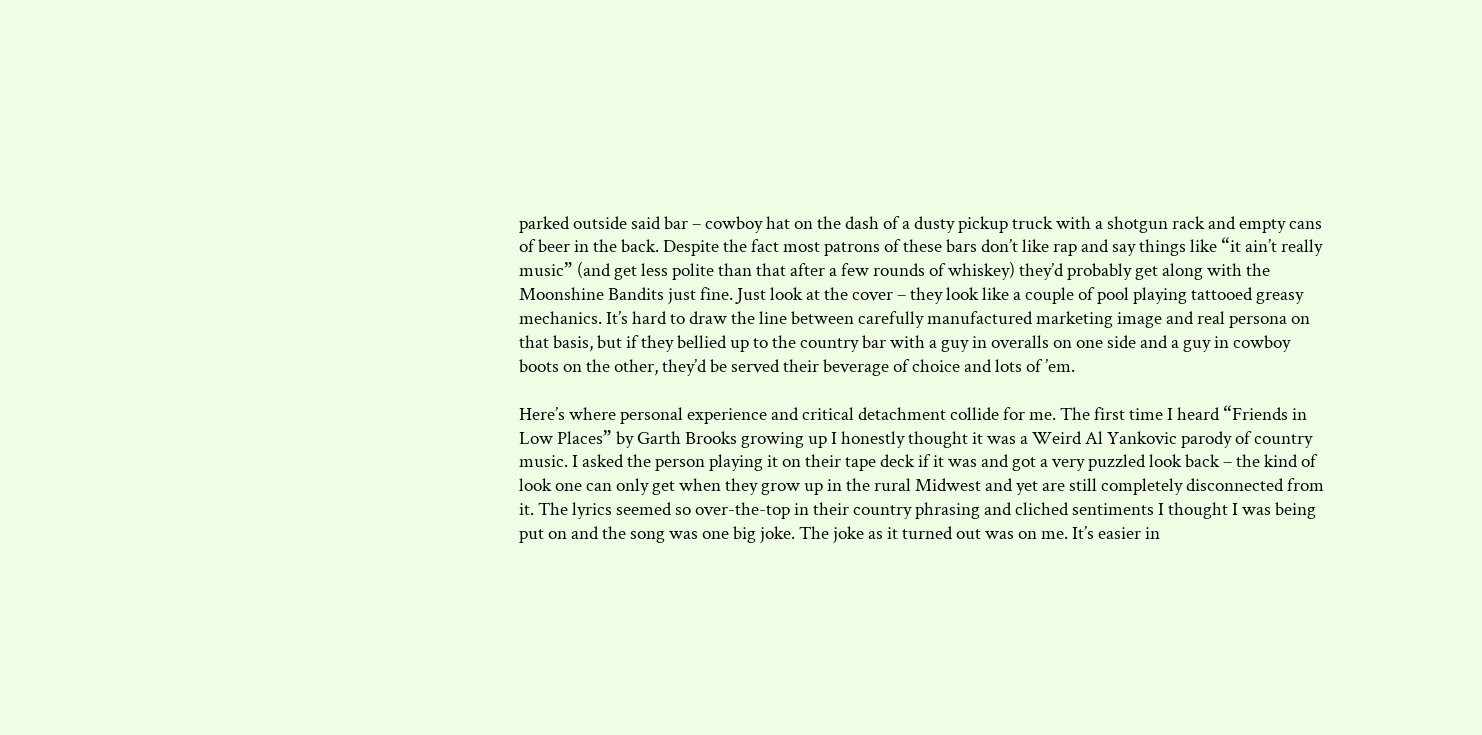parked outside said bar – cowboy hat on the dash of a dusty pickup truck with a shotgun rack and empty cans of beer in the back. Despite the fact most patrons of these bars don’t like rap and say things like “it ain’t really music” (and get less polite than that after a few rounds of whiskey) they’d probably get along with the Moonshine Bandits just fine. Just look at the cover – they look like a couple of pool playing tattooed greasy mechanics. It’s hard to draw the line between carefully manufactured marketing image and real persona on that basis, but if they bellied up to the country bar with a guy in overalls on one side and a guy in cowboy boots on the other, they’d be served their beverage of choice and lots of ’em.

Here’s where personal experience and critical detachment collide for me. The first time I heard “Friends in Low Places” by Garth Brooks growing up I honestly thought it was a Weird Al Yankovic parody of country music. I asked the person playing it on their tape deck if it was and got a very puzzled look back – the kind of look one can only get when they grow up in the rural Midwest and yet are still completely disconnected from it. The lyrics seemed so over-the-top in their country phrasing and cliched sentiments I thought I was being put on and the song was one big joke. The joke as it turned out was on me. It’s easier in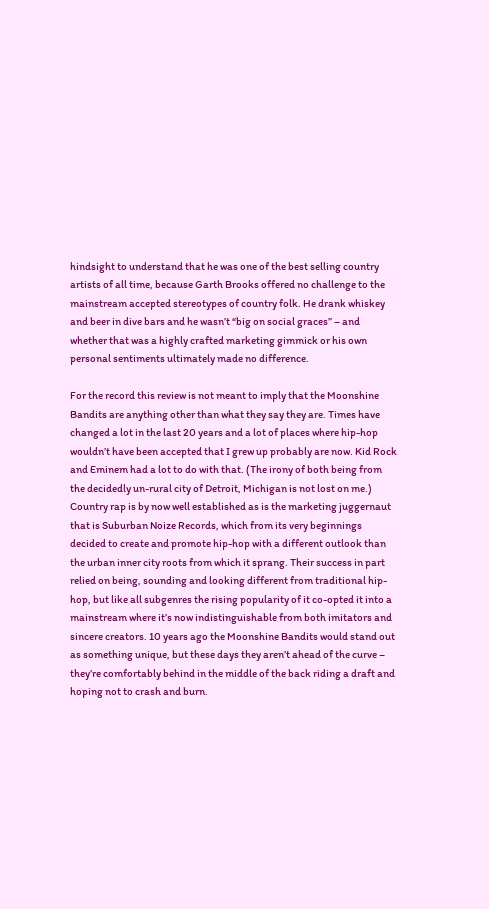hindsight to understand that he was one of the best selling country artists of all time, because Garth Brooks offered no challenge to the mainstream accepted stereotypes of country folk. He drank whiskey and beer in dive bars and he wasn’t “big on social graces” – and whether that was a highly crafted marketing gimmick or his own personal sentiments ultimately made no difference.

For the record this review is not meant to imply that the Moonshine Bandits are anything other than what they say they are. Times have changed a lot in the last 20 years and a lot of places where hip-hop wouldn’t have been accepted that I grew up probably are now. Kid Rock and Eminem had a lot to do with that. (The irony of both being from the decidedly un-rural city of Detroit, Michigan is not lost on me.) Country rap is by now well established as is the marketing juggernaut that is Suburban Noize Records, which from its very beginnings decided to create and promote hip-hop with a different outlook than the urban inner city roots from which it sprang. Their success in part relied on being, sounding and looking different from traditional hip-hop, but like all subgenres the rising popularity of it co-opted it into a mainstream where it’s now indistinguishable from both imitators and sincere creators. 10 years ago the Moonshine Bandits would stand out as something unique, but these days they aren’t ahead of the curve – they’re comfortably behind in the middle of the back riding a draft and hoping not to crash and burn.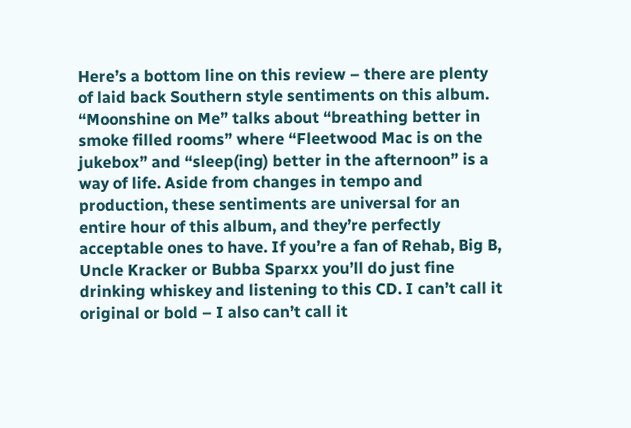Here’s a bottom line on this review – there are plenty of laid back Southern style sentiments on this album. “Moonshine on Me” talks about “breathing better in smoke filled rooms” where “Fleetwood Mac is on the jukebox” and “sleep(ing) better in the afternoon” is a way of life. Aside from changes in tempo and production, these sentiments are universal for an entire hour of this album, and they’re perfectly acceptable ones to have. If you’re a fan of Rehab, Big B, Uncle Kracker or Bubba Sparxx you’ll do just fine drinking whiskey and listening to this CD. I can’t call it original or bold – I also can’t call it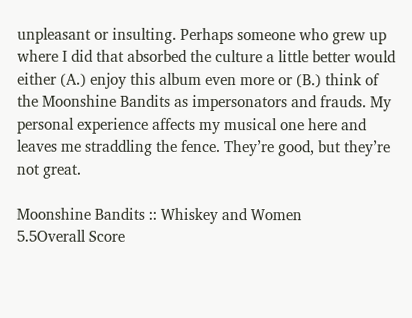unpleasant or insulting. Perhaps someone who grew up where I did that absorbed the culture a little better would either (A.) enjoy this album even more or (B.) think of the Moonshine Bandits as impersonators and frauds. My personal experience affects my musical one here and leaves me straddling the fence. They’re good, but they’re not great.

Moonshine Bandits :: Whiskey and Women
5.5Overall Score